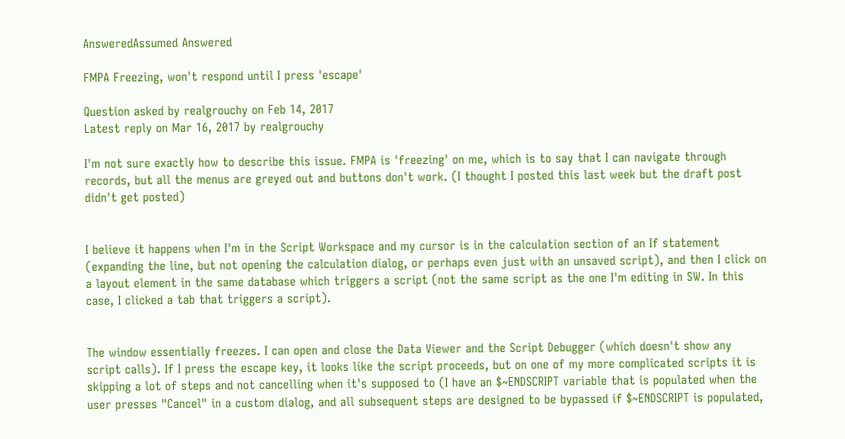AnsweredAssumed Answered

FMPA Freezing, won't respond until I press 'escape'

Question asked by realgrouchy on Feb 14, 2017
Latest reply on Mar 16, 2017 by realgrouchy

I'm not sure exactly how to describe this issue. FMPA is 'freezing' on me, which is to say that I can navigate through records, but all the menus are greyed out and buttons don't work. (I thought I posted this last week but the draft post didn't get posted)


I believe it happens when I'm in the Script Workspace and my cursor is in the calculation section of an If statement (expanding the line, but not opening the calculation dialog, or perhaps even just with an unsaved script), and then I click on a layout element in the same database which triggers a script (not the same script as the one I'm editing in SW. In this case, I clicked a tab that triggers a script).


The window essentially freezes. I can open and close the Data Viewer and the Script Debugger (which doesn't show any script calls). If I press the escape key, it looks like the script proceeds, but on one of my more complicated scripts it is skipping a lot of steps and not cancelling when it's supposed to (I have an $~ENDSCRIPT variable that is populated when the user presses "Cancel" in a custom dialog, and all subsequent steps are designed to be bypassed if $~ENDSCRIPT is populated,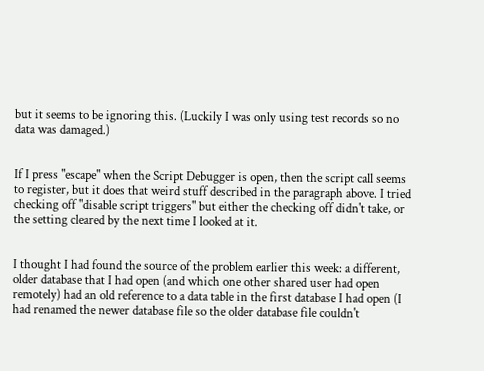but it seems to be ignoring this. (Luckily I was only using test records so no data was damaged.)


If I press "escape" when the Script Debugger is open, then the script call seems to register, but it does that weird stuff described in the paragraph above. I tried checking off "disable script triggers" but either the checking off didn't take, or the setting cleared by the next time I looked at it.


I thought I had found the source of the problem earlier this week: a different, older database that I had open (and which one other shared user had open remotely) had an old reference to a data table in the first database I had open (I had renamed the newer database file so the older database file couldn't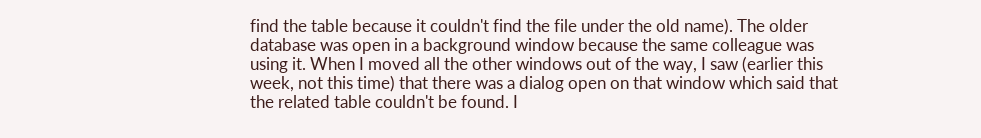find the table because it couldn't find the file under the old name). The older database was open in a background window because the same colleague was using it. When I moved all the other windows out of the way, I saw (earlier this week, not this time) that there was a dialog open on that window which said that the related table couldn't be found. I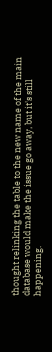thought relinking the table to the new name of the main database would make the issue go away, but it's still happening.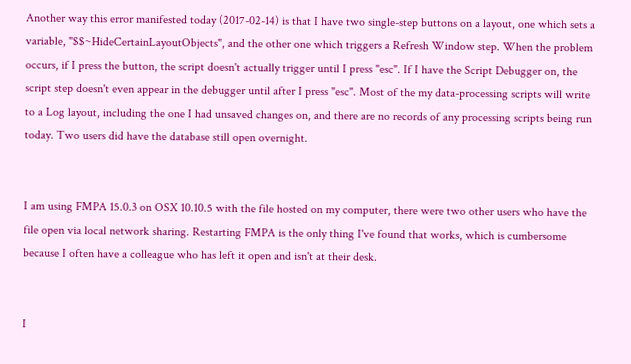Another way this error manifested today (2017-02-14) is that I have two single-step buttons on a layout, one which sets a variable, "$$~HideCertainLayoutObjects", and the other one which triggers a Refresh Window step. When the problem occurs, if I press the button, the script doesn't actually trigger until I press "esc". If I have the Script Debugger on, the script step doesn't even appear in the debugger until after I press "esc". Most of the my data-processing scripts will write to a Log layout, including the one I had unsaved changes on, and there are no records of any processing scripts being run today. Two users did have the database still open overnight.


I am using FMPA 15.0.3 on OSX 10.10.5 with the file hosted on my computer, there were two other users who have the file open via local network sharing. Restarting FMPA is the only thing I've found that works, which is cumbersome because I often have a colleague who has left it open and isn't at their desk.


I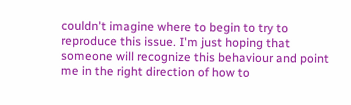couldn't imagine where to begin to try to reproduce this issue. I'm just hoping that someone will recognize this behaviour and point me in the right direction of how to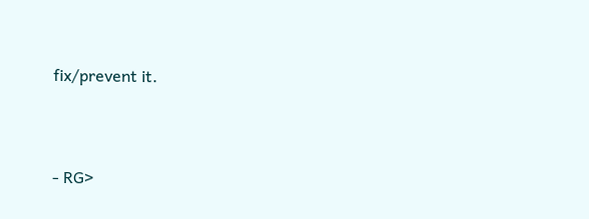fix/prevent it.




- RG>